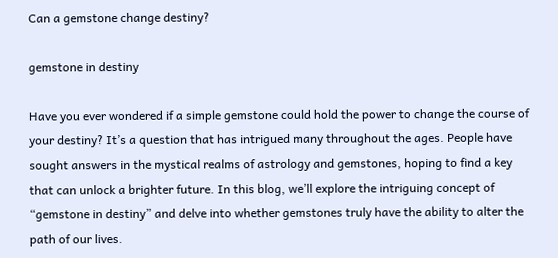Can a gemstone change destiny?

gemstone in destiny

Have you ever wondered if a simple gemstone could hold the power to change the course of your destiny? It’s a question that has intrigued many throughout the ages. People have sought answers in the mystical realms of astrology and gemstones, hoping to find a key that can unlock a brighter future. In this blog, we’ll explore the intriguing concept of “gemstone in destiny” and delve into whether gemstones truly have the ability to alter the path of our lives.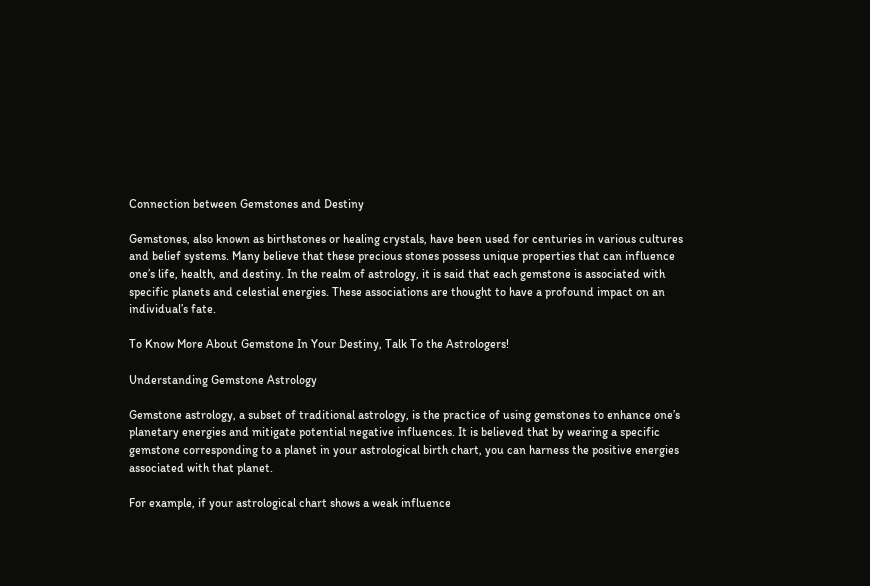Connection between Gemstones and Destiny

Gemstones, also known as birthstones or healing crystals, have been used for centuries in various cultures and belief systems. Many believe that these precious stones possess unique properties that can influence one’s life, health, and destiny. In the realm of astrology, it is said that each gemstone is associated with specific planets and celestial energies. These associations are thought to have a profound impact on an individual’s fate.

To Know More About Gemstone In Your Destiny, Talk To the Astrologers!

Understanding Gemstone Astrology

Gemstone astrology, a subset of traditional astrology, is the practice of using gemstones to enhance one’s planetary energies and mitigate potential negative influences. It is believed that by wearing a specific gemstone corresponding to a planet in your astrological birth chart, you can harness the positive energies associated with that planet.

For example, if your astrological chart shows a weak influence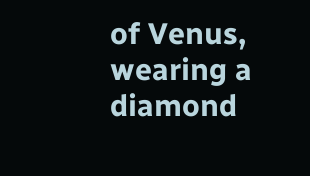of Venus, wearing a diamond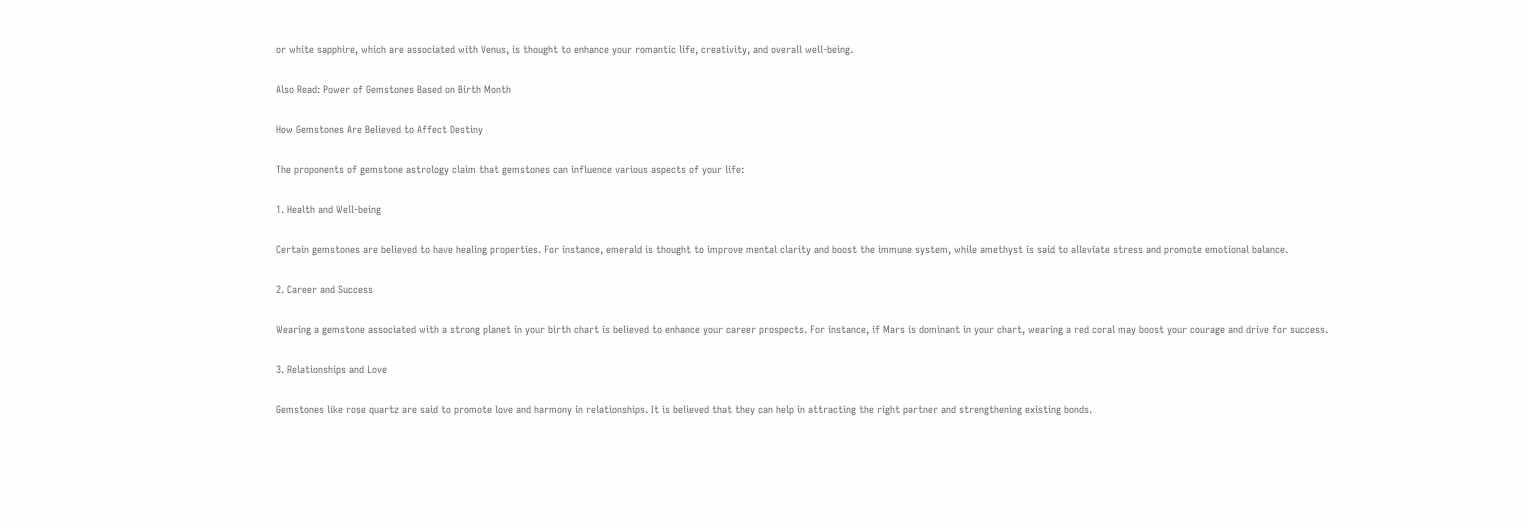or white sapphire, which are associated with Venus, is thought to enhance your romantic life, creativity, and overall well-being.

Also Read: Power of Gemstones Based on Birth Month

How Gemstones Are Believed to Affect Destiny

The proponents of gemstone astrology claim that gemstones can influence various aspects of your life:

1. Health and Well-being

Certain gemstones are believed to have healing properties. For instance, emerald is thought to improve mental clarity and boost the immune system, while amethyst is said to alleviate stress and promote emotional balance.

2. Career and Success

Wearing a gemstone associated with a strong planet in your birth chart is believed to enhance your career prospects. For instance, if Mars is dominant in your chart, wearing a red coral may boost your courage and drive for success.

3. Relationships and Love

Gemstones like rose quartz are said to promote love and harmony in relationships. It is believed that they can help in attracting the right partner and strengthening existing bonds.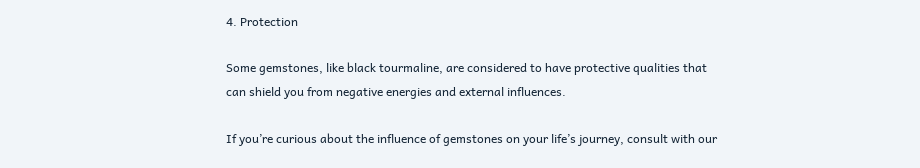4. Protection

Some gemstones, like black tourmaline, are considered to have protective qualities that can shield you from negative energies and external influences.

If you’re curious about the influence of gemstones on your life’s journey, consult with our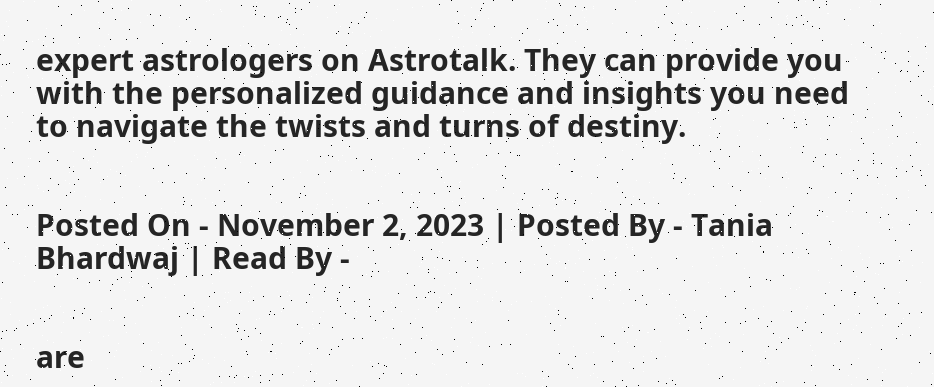expert astrologers on Astrotalk. They can provide you with the personalized guidance and insights you need to navigate the twists and turns of destiny.


Posted On - November 2, 2023 | Posted By - Tania Bhardwaj | Read By -


are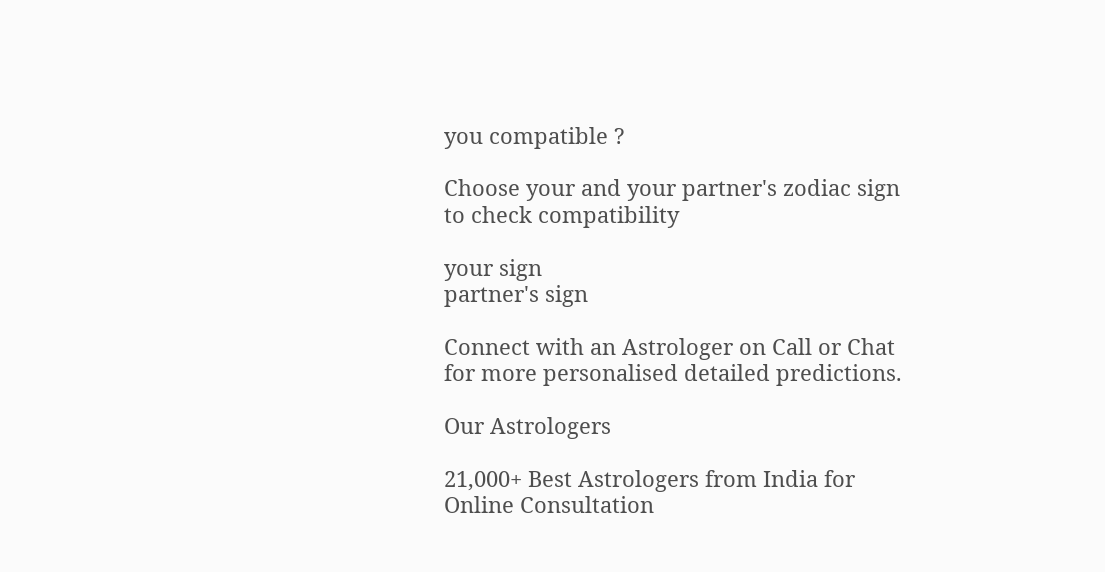you compatible ?

Choose your and your partner's zodiac sign to check compatibility

your sign
partner's sign

Connect with an Astrologer on Call or Chat for more personalised detailed predictions.

Our Astrologers

21,000+ Best Astrologers from India for Online Consultation